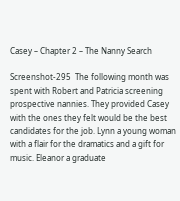Casey – Chapter 2 – The Nanny Search

Screenshot-295  The following month was spent with Robert and Patricia screening prospective nannies. They provided Casey with the ones they felt would be the best candidates for the job. Lynn a young woman with a flair for the dramatics and a gift for music. Eleanor a graduate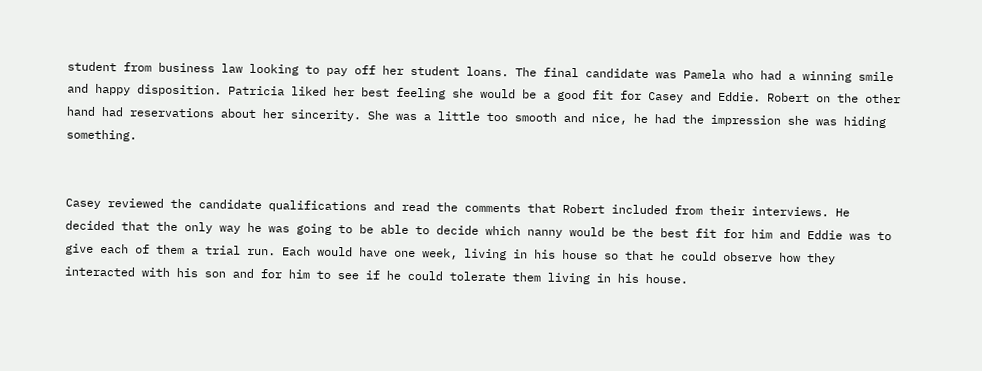student from business law looking to pay off her student loans. The final candidate was Pamela who had a winning smile and happy disposition. Patricia liked her best feeling she would be a good fit for Casey and Eddie. Robert on the other hand had reservations about her sincerity. She was a little too smooth and nice, he had the impression she was hiding something.


Casey reviewed the candidate qualifications and read the comments that Robert included from their interviews. He decided that the only way he was going to be able to decide which nanny would be the best fit for him and Eddie was to give each of them a trial run. Each would have one week, living in his house so that he could observe how they interacted with his son and for him to see if he could tolerate them living in his house.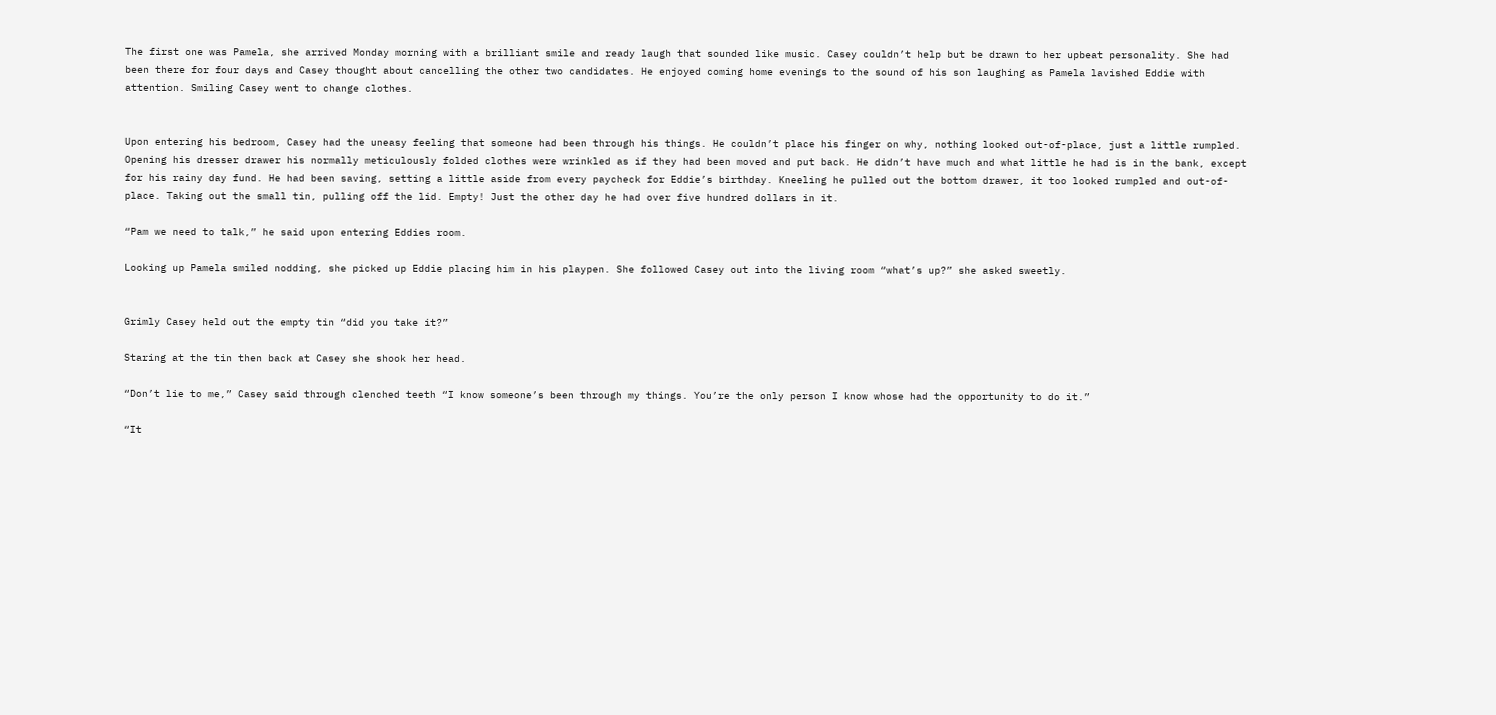The first one was Pamela, she arrived Monday morning with a brilliant smile and ready laugh that sounded like music. Casey couldn’t help but be drawn to her upbeat personality. She had been there for four days and Casey thought about cancelling the other two candidates. He enjoyed coming home evenings to the sound of his son laughing as Pamela lavished Eddie with attention. Smiling Casey went to change clothes.


Upon entering his bedroom, Casey had the uneasy feeling that someone had been through his things. He couldn’t place his finger on why, nothing looked out-of-place, just a little rumpled. Opening his dresser drawer his normally meticulously folded clothes were wrinkled as if they had been moved and put back. He didn’t have much and what little he had is in the bank, except for his rainy day fund. He had been saving, setting a little aside from every paycheck for Eddie’s birthday. Kneeling he pulled out the bottom drawer, it too looked rumpled and out-of-place. Taking out the small tin, pulling off the lid. Empty! Just the other day he had over five hundred dollars in it.

“Pam we need to talk,” he said upon entering Eddies room.

Looking up Pamela smiled nodding, she picked up Eddie placing him in his playpen. She followed Casey out into the living room “what’s up?” she asked sweetly.


Grimly Casey held out the empty tin “did you take it?”

Staring at the tin then back at Casey she shook her head.

“Don’t lie to me,” Casey said through clenched teeth “I know someone’s been through my things. You’re the only person I know whose had the opportunity to do it.”

“It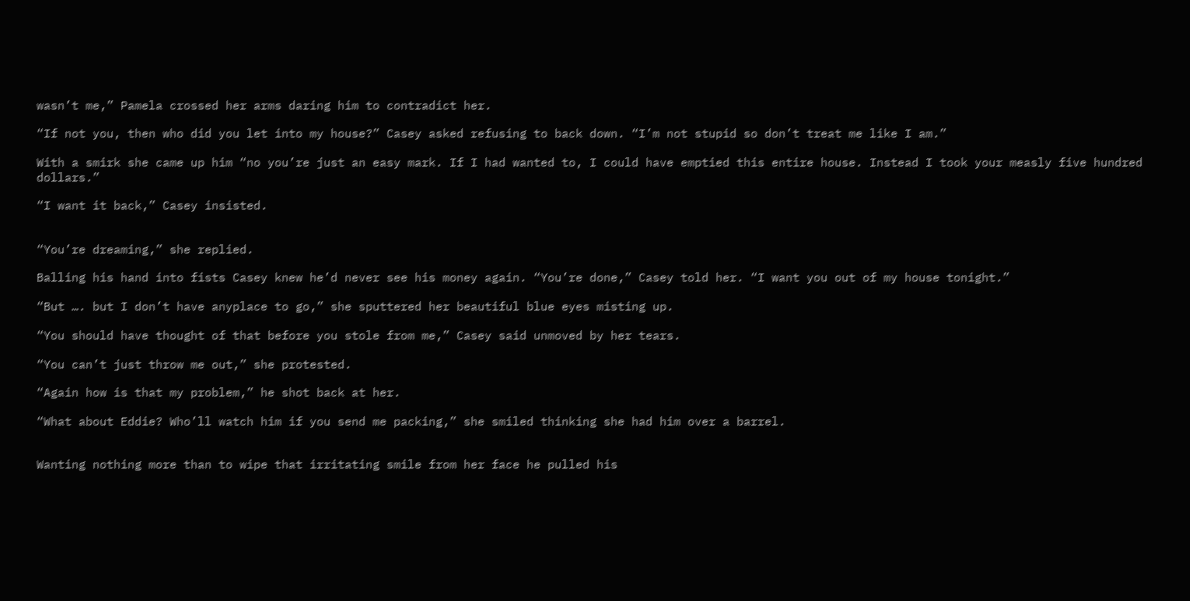wasn’t me,” Pamela crossed her arms daring him to contradict her.

“If not you, then who did you let into my house?” Casey asked refusing to back down. “I’m not stupid so don’t treat me like I am.”

With a smirk she came up him “no you’re just an easy mark. If I had wanted to, I could have emptied this entire house. Instead I took your measly five hundred dollars.”

“I want it back,” Casey insisted.


“You’re dreaming,” she replied.

Balling his hand into fists Casey knew he’d never see his money again. “You’re done,” Casey told her. “I want you out of my house tonight.”

“But …. but I don’t have anyplace to go,” she sputtered her beautiful blue eyes misting up.

“You should have thought of that before you stole from me,” Casey said unmoved by her tears.

“You can’t just throw me out,” she protested.

“Again how is that my problem,” he shot back at her.

“What about Eddie? Who’ll watch him if you send me packing,” she smiled thinking she had him over a barrel.


Wanting nothing more than to wipe that irritating smile from her face he pulled his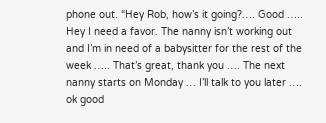phone out. “Hey Rob, how’s it going?…. Good ….. Hey I need a favor. The nanny isn’t working out and I’m in need of a babysitter for the rest of the week ….. That’s great, thank you …. The next nanny starts on Monday … I’ll talk to you later …. ok good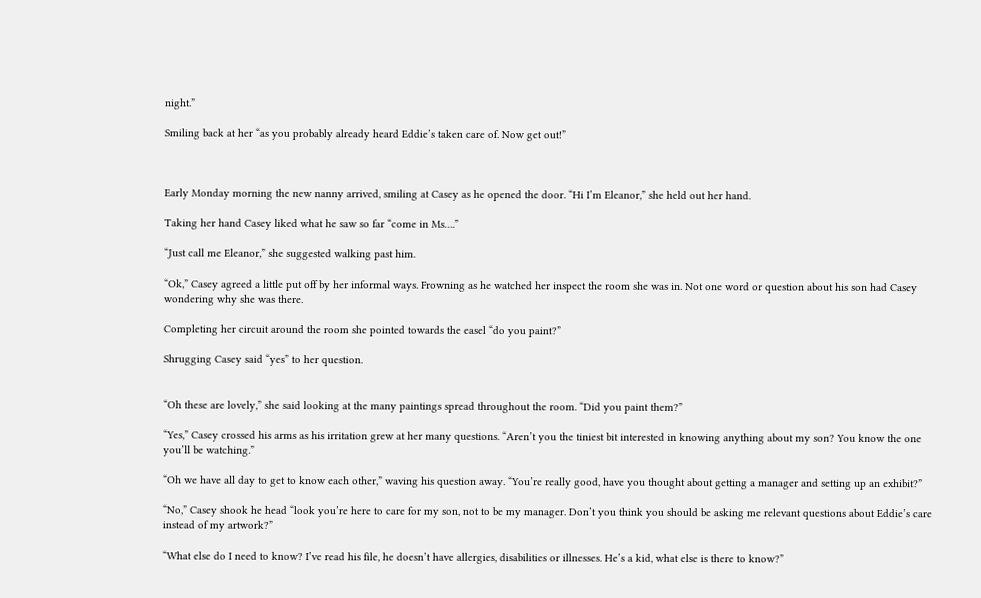night.”

Smiling back at her “as you probably already heard Eddie’s taken care of. Now get out!”



Early Monday morning the new nanny arrived, smiling at Casey as he opened the door. “Hi I’m Eleanor,” she held out her hand.

Taking her hand Casey liked what he saw so far “come in Ms….”

“Just call me Eleanor,” she suggested walking past him.

“Ok,” Casey agreed a little put off by her informal ways. Frowning as he watched her inspect the room she was in. Not one word or question about his son had Casey wondering why she was there.

Completing her circuit around the room she pointed towards the easel “do you paint?”

Shrugging Casey said “yes” to her question.


“Oh these are lovely,” she said looking at the many paintings spread throughout the room. “Did you paint them?”

“Yes,” Casey crossed his arms as his irritation grew at her many questions. “Aren’t you the tiniest bit interested in knowing anything about my son? You know the one you’ll be watching.”

“Oh we have all day to get to know each other,” waving his question away. “You’re really good, have you thought about getting a manager and setting up an exhibit?”

“No,” Casey shook he head “look you’re here to care for my son, not to be my manager. Don’t you think you should be asking me relevant questions about Eddie’s care instead of my artwork?”

“What else do I need to know? I’ve read his file, he doesn’t have allergies, disabilities or illnesses. He’s a kid, what else is there to know?”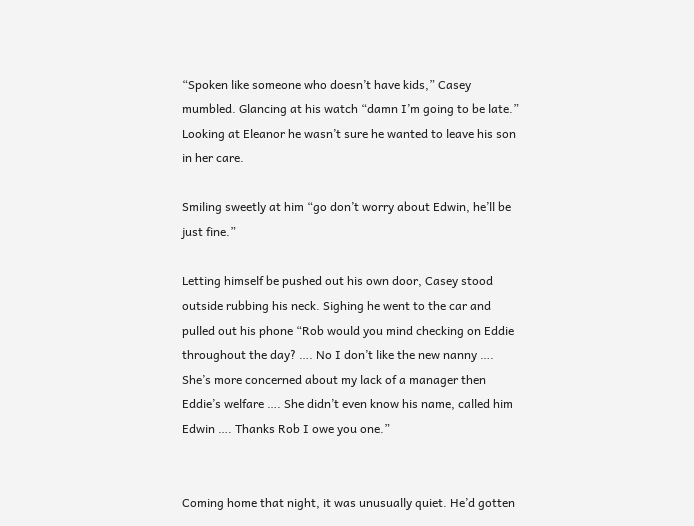“Spoken like someone who doesn’t have kids,” Casey mumbled. Glancing at his watch “damn I’m going to be late.” Looking at Eleanor he wasn’t sure he wanted to leave his son in her care.

Smiling sweetly at him “go don’t worry about Edwin, he’ll be just fine.”

Letting himself be pushed out his own door, Casey stood outside rubbing his neck. Sighing he went to the car and pulled out his phone “Rob would you mind checking on Eddie throughout the day? …. No I don’t like the new nanny …. She’s more concerned about my lack of a manager then Eddie’s welfare …. She didn’t even know his name, called him Edwin …. Thanks Rob I owe you one.”


Coming home that night, it was unusually quiet. He’d gotten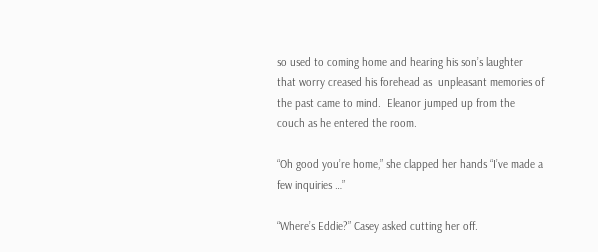so used to coming home and hearing his son’s laughter that worry creased his forehead as  unpleasant memories of the past came to mind.  Eleanor jumped up from the couch as he entered the room.

“Oh good you’re home,” she clapped her hands “I’ve made a few inquiries …”

“Where’s Eddie?” Casey asked cutting her off.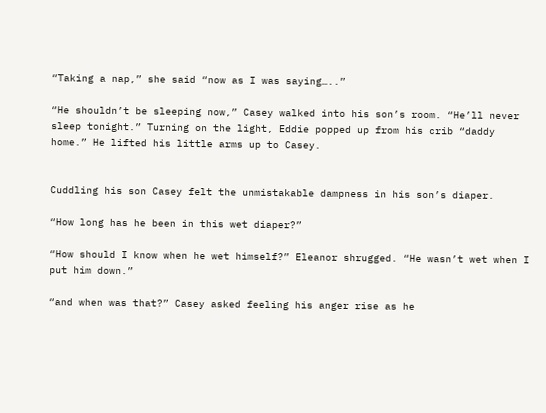“Taking a nap,” she said “now as I was saying…..”

“He shouldn’t be sleeping now,” Casey walked into his son’s room. “He’ll never sleep tonight.” Turning on the light, Eddie popped up from his crib “daddy home.” He lifted his little arms up to Casey.


Cuddling his son Casey felt the unmistakable dampness in his son’s diaper.

“How long has he been in this wet diaper?”

“How should I know when he wet himself?” Eleanor shrugged. “He wasn’t wet when I put him down.”

“and when was that?” Casey asked feeling his anger rise as he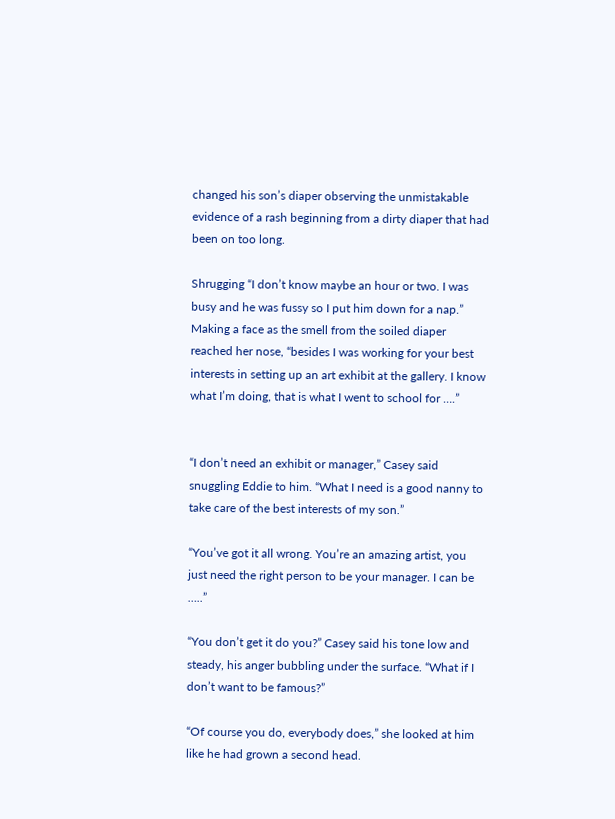changed his son’s diaper observing the unmistakable evidence of a rash beginning from a dirty diaper that had been on too long.

Shrugging “I don’t know maybe an hour or two. I was busy and he was fussy so I put him down for a nap.” Making a face as the smell from the soiled diaper reached her nose, “besides I was working for your best interests in setting up an art exhibit at the gallery. I know what I’m doing, that is what I went to school for ….”


“I don’t need an exhibit or manager,” Casey said snuggling Eddie to him. “What I need is a good nanny to take care of the best interests of my son.”

“You’ve got it all wrong. You’re an amazing artist, you just need the right person to be your manager. I can be …..”

“You don’t get it do you?” Casey said his tone low and steady, his anger bubbling under the surface. “What if I don’t want to be famous?”

“Of course you do, everybody does,” she looked at him like he had grown a second head.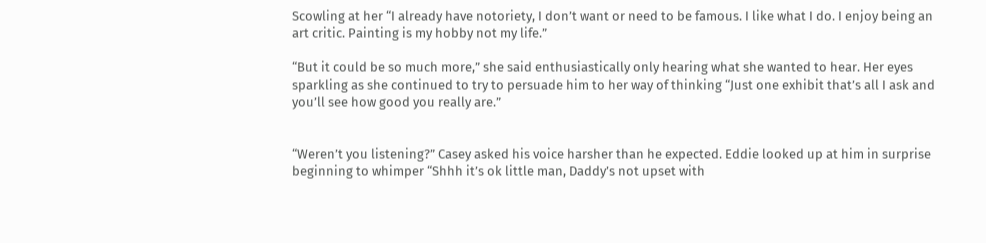Scowling at her “I already have notoriety, I don’t want or need to be famous. I like what I do. I enjoy being an art critic. Painting is my hobby not my life.”

“But it could be so much more,” she said enthusiastically only hearing what she wanted to hear. Her eyes sparkling as she continued to try to persuade him to her way of thinking “Just one exhibit that’s all I ask and you’ll see how good you really are.”


“Weren’t you listening?” Casey asked his voice harsher than he expected. Eddie looked up at him in surprise beginning to whimper “Shhh it’s ok little man, Daddy’s not upset with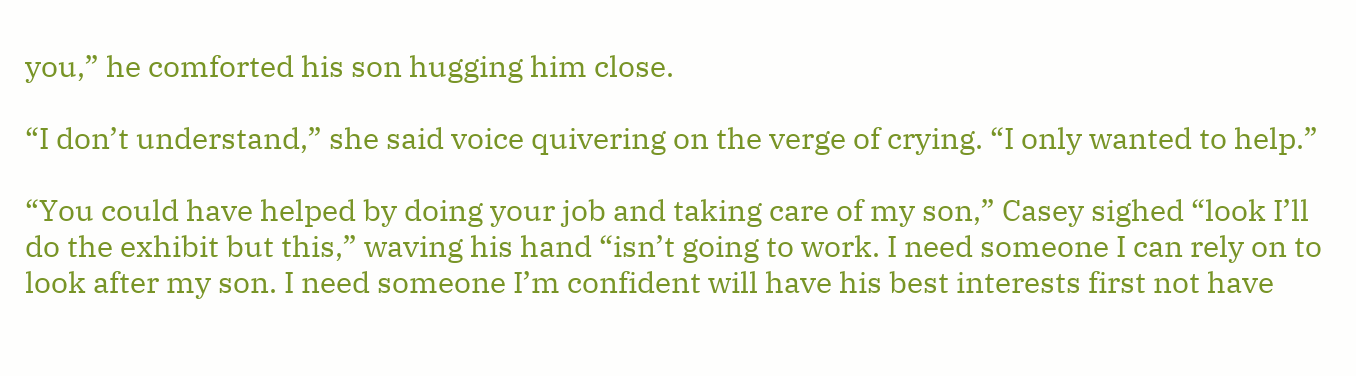you,” he comforted his son hugging him close.

“I don’t understand,” she said voice quivering on the verge of crying. “I only wanted to help.”

“You could have helped by doing your job and taking care of my son,” Casey sighed “look I’ll do the exhibit but this,” waving his hand “isn’t going to work. I need someone I can rely on to look after my son. I need someone I’m confident will have his best interests first not have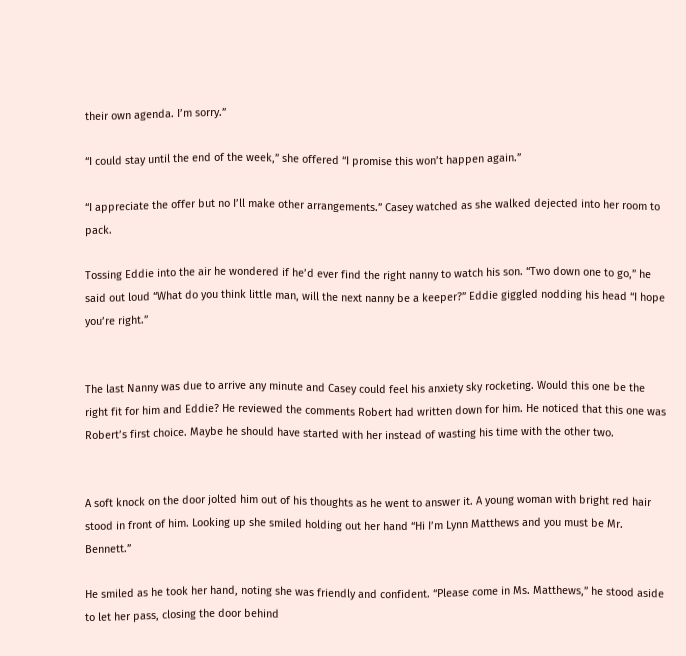their own agenda. I’m sorry.”

“I could stay until the end of the week,” she offered “I promise this won’t happen again.”

“I appreciate the offer but no I’ll make other arrangements.” Casey watched as she walked dejected into her room to pack.

Tossing Eddie into the air he wondered if he’d ever find the right nanny to watch his son. “Two down one to go,” he said out loud “What do you think little man, will the next nanny be a keeper?” Eddie giggled nodding his head “I hope you’re right.”


The last Nanny was due to arrive any minute and Casey could feel his anxiety sky rocketing. Would this one be the right fit for him and Eddie? He reviewed the comments Robert had written down for him. He noticed that this one was Robert’s first choice. Maybe he should have started with her instead of wasting his time with the other two.


A soft knock on the door jolted him out of his thoughts as he went to answer it. A young woman with bright red hair stood in front of him. Looking up she smiled holding out her hand “Hi I’m Lynn Matthews and you must be Mr. Bennett.”

He smiled as he took her hand, noting she was friendly and confident. “Please come in Ms. Matthews,” he stood aside to let her pass, closing the door behind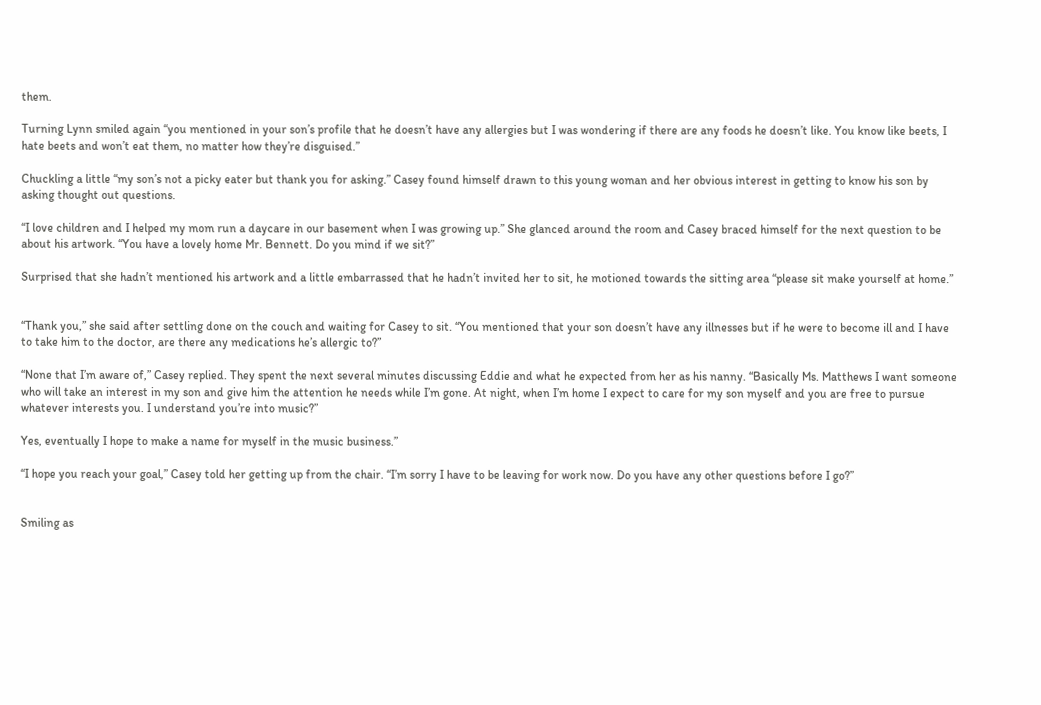them.

Turning Lynn smiled again “you mentioned in your son’s profile that he doesn’t have any allergies but I was wondering if there are any foods he doesn’t like. You know like beets, I hate beets and won’t eat them, no matter how they’re disguised.”

Chuckling a little “my son’s not a picky eater but thank you for asking.” Casey found himself drawn to this young woman and her obvious interest in getting to know his son by asking thought out questions.

“I love children and I helped my mom run a daycare in our basement when I was growing up.” She glanced around the room and Casey braced himself for the next question to be about his artwork. “You have a lovely home Mr. Bennett. Do you mind if we sit?”

Surprised that she hadn’t mentioned his artwork and a little embarrassed that he hadn’t invited her to sit, he motioned towards the sitting area “please sit make yourself at home.”


“Thank you,” she said after settling done on the couch and waiting for Casey to sit. “You mentioned that your son doesn’t have any illnesses but if he were to become ill and I have to take him to the doctor, are there any medications he’s allergic to?”

“None that I’m aware of,” Casey replied. They spent the next several minutes discussing Eddie and what he expected from her as his nanny. “Basically Ms. Matthews I want someone who will take an interest in my son and give him the attention he needs while I’m gone. At night, when I’m home I expect to care for my son myself and you are free to pursue whatever interests you. I understand you’re into music?”

Yes, eventually I hope to make a name for myself in the music business.”

“I hope you reach your goal,” Casey told her getting up from the chair. “I’m sorry I have to be leaving for work now. Do you have any other questions before I go?”


Smiling as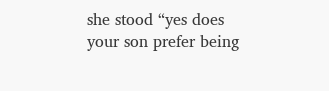she stood “yes does your son prefer being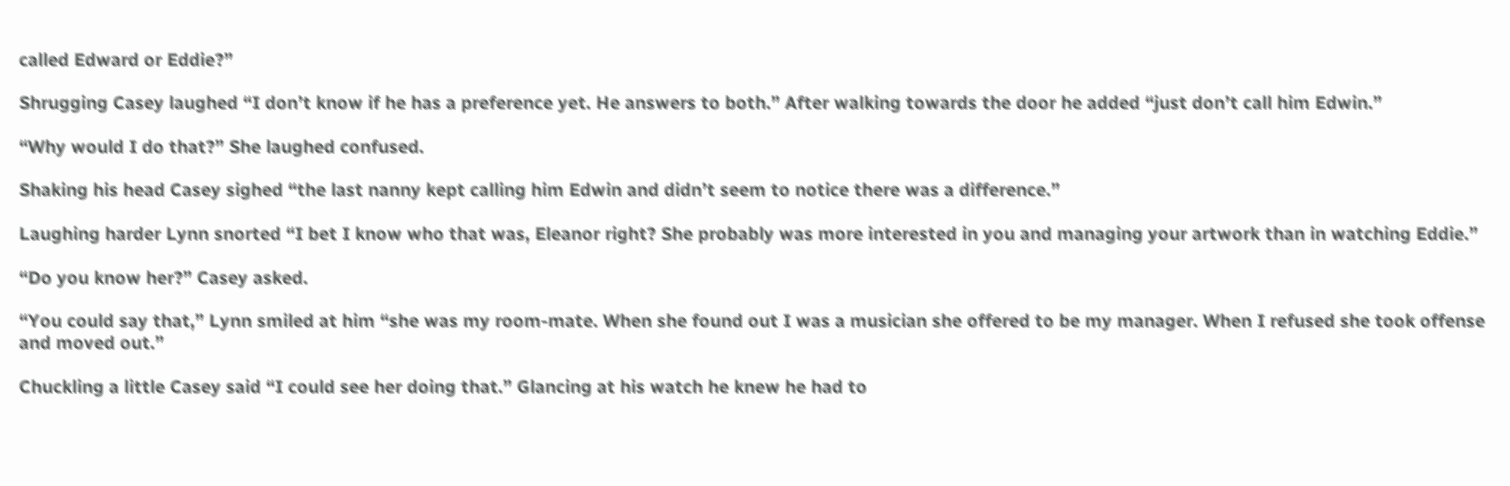called Edward or Eddie?”

Shrugging Casey laughed “I don’t know if he has a preference yet. He answers to both.” After walking towards the door he added “just don’t call him Edwin.”

“Why would I do that?” She laughed confused.

Shaking his head Casey sighed “the last nanny kept calling him Edwin and didn’t seem to notice there was a difference.”

Laughing harder Lynn snorted “I bet I know who that was, Eleanor right? She probably was more interested in you and managing your artwork than in watching Eddie.”

“Do you know her?” Casey asked.

“You could say that,” Lynn smiled at him “she was my room-mate. When she found out I was a musician she offered to be my manager. When I refused she took offense and moved out.”

Chuckling a little Casey said “I could see her doing that.” Glancing at his watch he knew he had to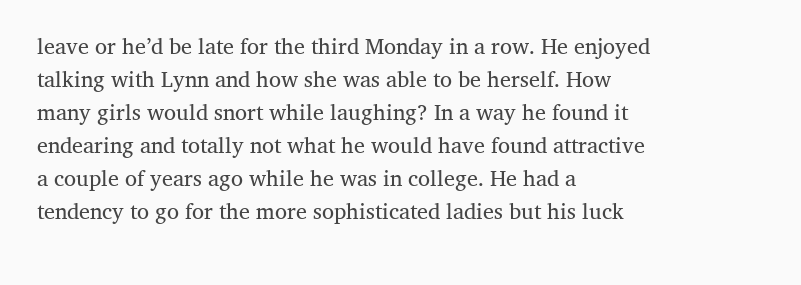leave or he’d be late for the third Monday in a row. He enjoyed talking with Lynn and how she was able to be herself. How many girls would snort while laughing? In a way he found it endearing and totally not what he would have found attractive a couple of years ago while he was in college. He had a tendency to go for the more sophisticated ladies but his luck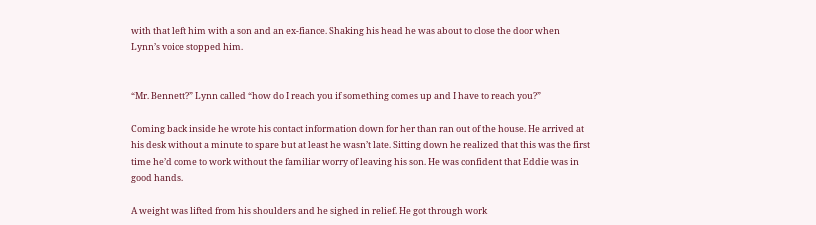with that left him with a son and an ex-fiance. Shaking his head he was about to close the door when Lynn’s voice stopped him.


“Mr. Bennett?” Lynn called “how do I reach you if something comes up and I have to reach you?”

Coming back inside he wrote his contact information down for her than ran out of the house. He arrived at his desk without a minute to spare but at least he wasn’t late. Sitting down he realized that this was the first time he’d come to work without the familiar worry of leaving his son. He was confident that Eddie was in good hands.

A weight was lifted from his shoulders and he sighed in relief. He got through work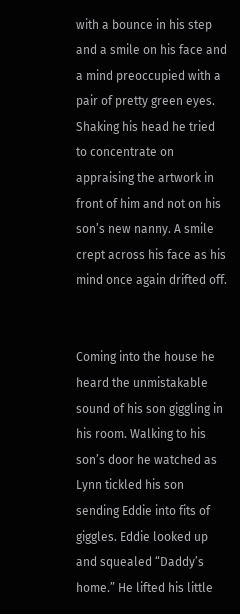with a bounce in his step and a smile on his face and a mind preoccupied with a pair of pretty green eyes. Shaking his head he tried to concentrate on appraising the artwork in front of him and not on his son’s new nanny. A smile crept across his face as his mind once again drifted off.


Coming into the house he heard the unmistakable sound of his son giggling in his room. Walking to his son’s door he watched as Lynn tickled his son sending Eddie into fits of giggles. Eddie looked up and squealed “Daddy’s home.” He lifted his little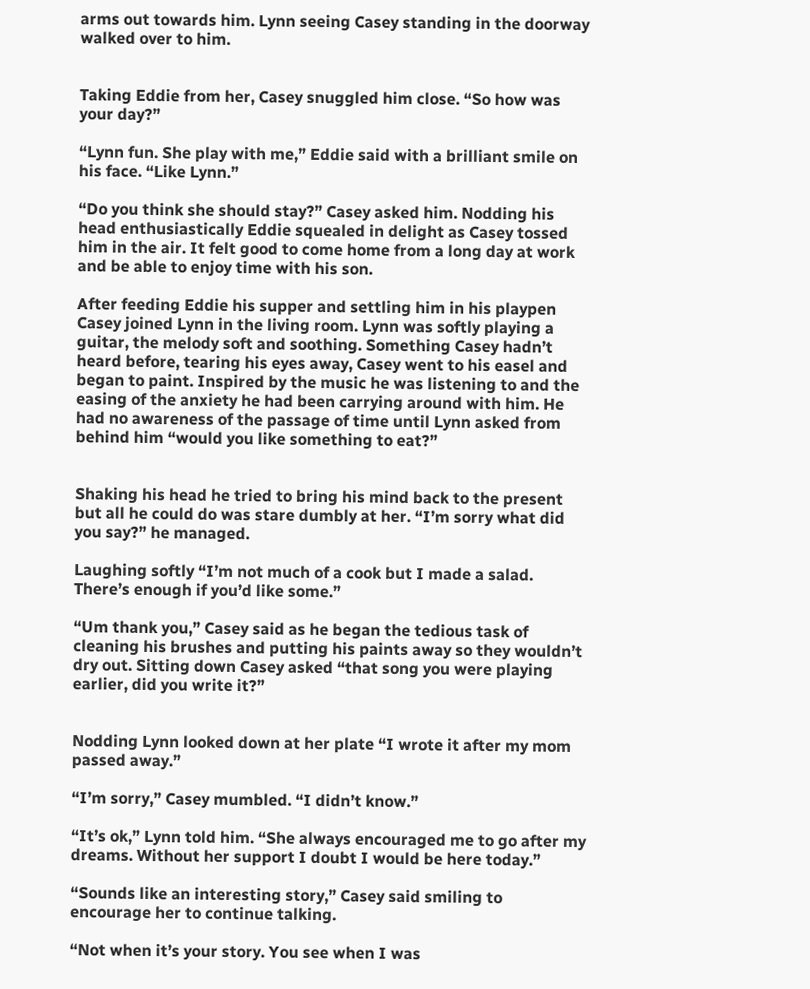arms out towards him. Lynn seeing Casey standing in the doorway walked over to him.


Taking Eddie from her, Casey snuggled him close. “So how was your day?”

“Lynn fun. She play with me,” Eddie said with a brilliant smile on his face. “Like Lynn.”

“Do you think she should stay?” Casey asked him. Nodding his head enthusiastically Eddie squealed in delight as Casey tossed him in the air. It felt good to come home from a long day at work and be able to enjoy time with his son.

After feeding Eddie his supper and settling him in his playpen Casey joined Lynn in the living room. Lynn was softly playing a guitar, the melody soft and soothing. Something Casey hadn’t heard before, tearing his eyes away, Casey went to his easel and began to paint. Inspired by the music he was listening to and the easing of the anxiety he had been carrying around with him. He had no awareness of the passage of time until Lynn asked from behind him “would you like something to eat?”


Shaking his head he tried to bring his mind back to the present but all he could do was stare dumbly at her. “I’m sorry what did you say?” he managed.

Laughing softly “I’m not much of a cook but I made a salad. There’s enough if you’d like some.”

“Um thank you,” Casey said as he began the tedious task of cleaning his brushes and putting his paints away so they wouldn’t dry out. Sitting down Casey asked “that song you were playing earlier, did you write it?”


Nodding Lynn looked down at her plate “I wrote it after my mom passed away.”

“I’m sorry,” Casey mumbled. “I didn’t know.”

“It’s ok,” Lynn told him. “She always encouraged me to go after my dreams. Without her support I doubt I would be here today.”

“Sounds like an interesting story,” Casey said smiling to encourage her to continue talking.

“Not when it’s your story. You see when I was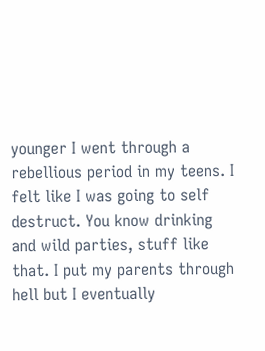younger I went through a rebellious period in my teens. I felt like I was going to self destruct. You know drinking and wild parties, stuff like that. I put my parents through hell but I eventually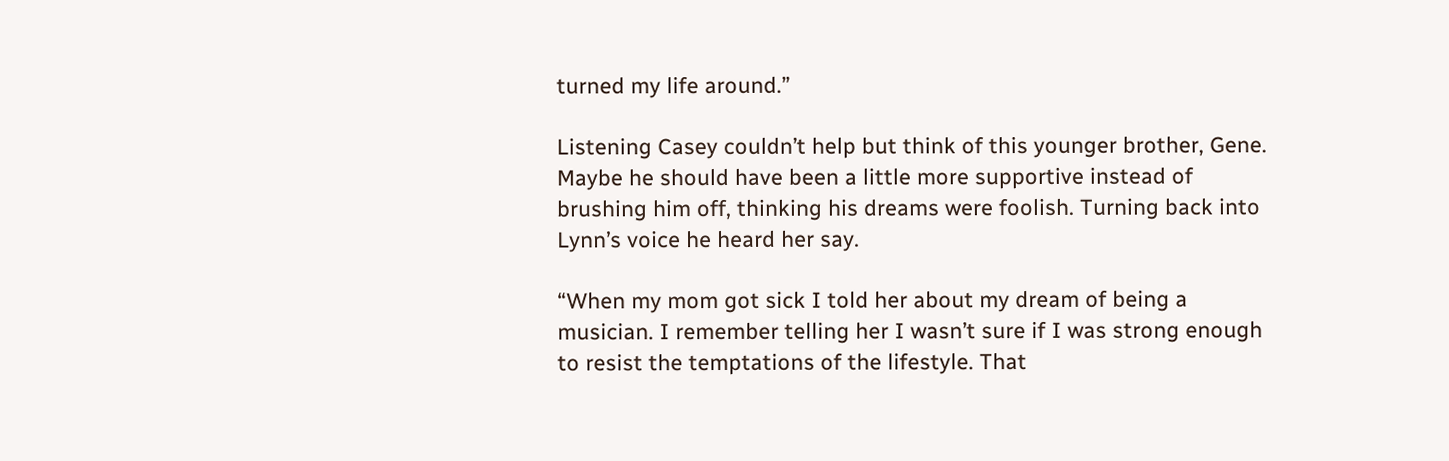turned my life around.”

Listening Casey couldn’t help but think of this younger brother, Gene. Maybe he should have been a little more supportive instead of brushing him off, thinking his dreams were foolish. Turning back into Lynn’s voice he heard her say.

“When my mom got sick I told her about my dream of being a musician. I remember telling her I wasn’t sure if I was strong enough to resist the temptations of the lifestyle. That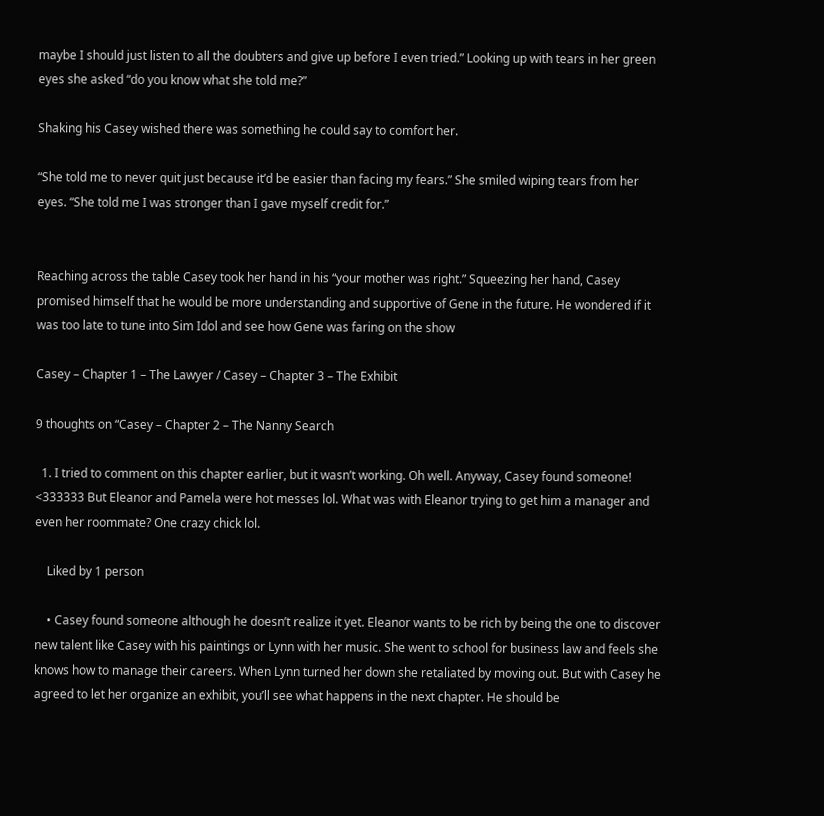maybe I should just listen to all the doubters and give up before I even tried.” Looking up with tears in her green eyes she asked “do you know what she told me?”

Shaking his Casey wished there was something he could say to comfort her.

“She told me to never quit just because it’d be easier than facing my fears.” She smiled wiping tears from her eyes. “She told me I was stronger than I gave myself credit for.”


Reaching across the table Casey took her hand in his “your mother was right.” Squeezing her hand, Casey promised himself that he would be more understanding and supportive of Gene in the future. He wondered if it was too late to tune into Sim Idol and see how Gene was faring on the show

Casey – Chapter 1 – The Lawyer / Casey – Chapter 3 – The Exhibit

9 thoughts on “Casey – Chapter 2 – The Nanny Search

  1. I tried to comment on this chapter earlier, but it wasn’t working. Oh well. Anyway, Casey found someone! <333333 But Eleanor and Pamela were hot messes lol. What was with Eleanor trying to get him a manager and even her roommate? One crazy chick lol.

    Liked by 1 person

    • Casey found someone although he doesn’t realize it yet. Eleanor wants to be rich by being the one to discover new talent like Casey with his paintings or Lynn with her music. She went to school for business law and feels she knows how to manage their careers. When Lynn turned her down she retaliated by moving out. But with Casey he agreed to let her organize an exhibit, you’ll see what happens in the next chapter. He should be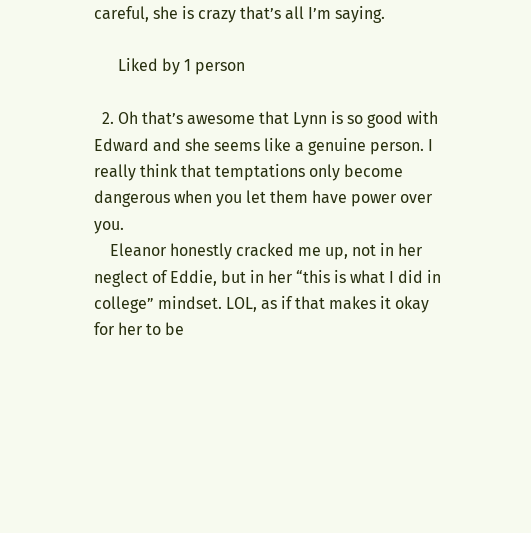careful, she is crazy that’s all I’m saying.

      Liked by 1 person

  2. Oh that’s awesome that Lynn is so good with Edward and she seems like a genuine person. I really think that temptations only become dangerous when you let them have power over you.
    Eleanor honestly cracked me up, not in her neglect of Eddie, but in her “this is what I did in college” mindset. LOL, as if that makes it okay for her to be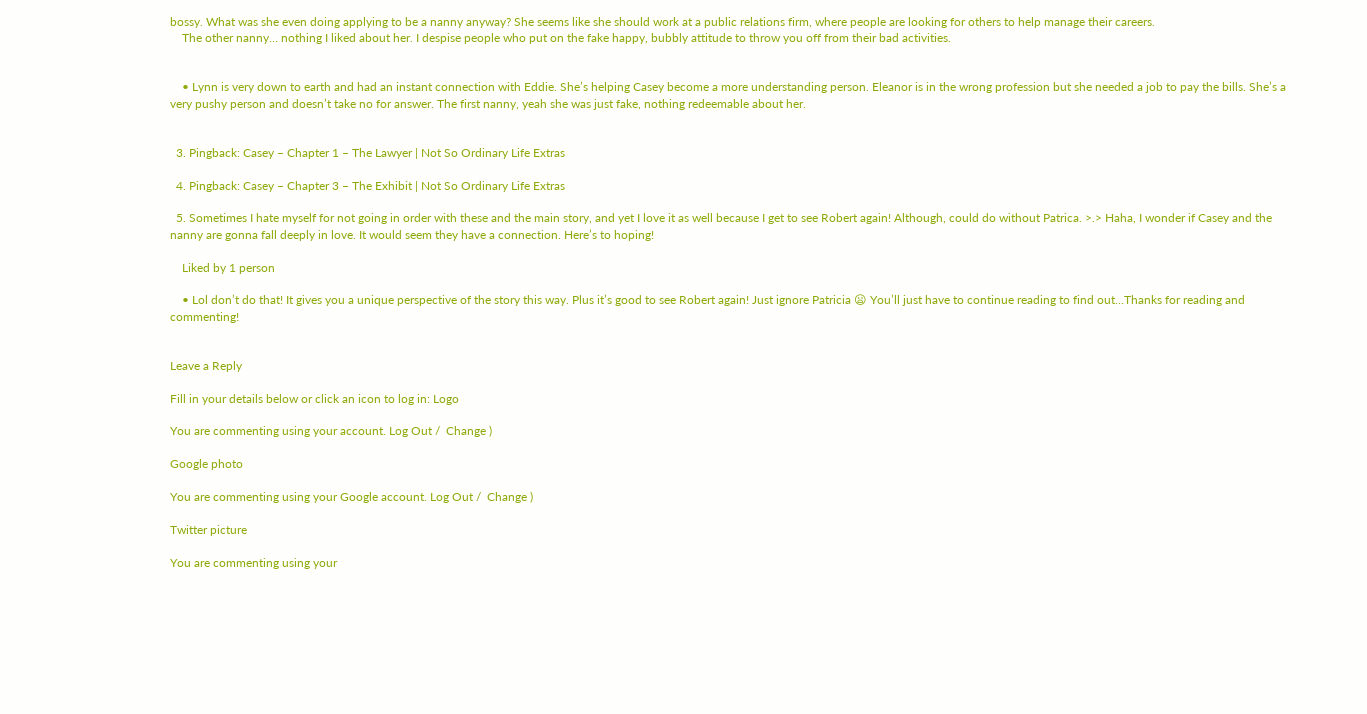bossy. What was she even doing applying to be a nanny anyway? She seems like she should work at a public relations firm, where people are looking for others to help manage their careers.
    The other nanny… nothing I liked about her. I despise people who put on the fake happy, bubbly attitude to throw you off from their bad activities.


    • Lynn is very down to earth and had an instant connection with Eddie. She’s helping Casey become a more understanding person. Eleanor is in the wrong profession but she needed a job to pay the bills. She’s a very pushy person and doesn’t take no for answer. The first nanny, yeah she was just fake, nothing redeemable about her.


  3. Pingback: Casey – Chapter 1 – The Lawyer | Not So Ordinary Life Extras

  4. Pingback: Casey – Chapter 3 – The Exhibit | Not So Ordinary Life Extras

  5. Sometimes I hate myself for not going in order with these and the main story, and yet I love it as well because I get to see Robert again! Although, could do without Patrica. >.> Haha, I wonder if Casey and the nanny are gonna fall deeply in love. It would seem they have a connection. Here’s to hoping!

    Liked by 1 person

    • Lol don’t do that! It gives you a unique perspective of the story this way. Plus it’s good to see Robert again! Just ignore Patricia 😦 You’ll just have to continue reading to find out…Thanks for reading and commenting!


Leave a Reply

Fill in your details below or click an icon to log in: Logo

You are commenting using your account. Log Out /  Change )

Google photo

You are commenting using your Google account. Log Out /  Change )

Twitter picture

You are commenting using your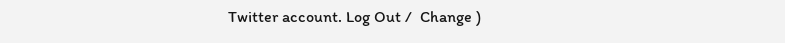Twitter account. Log Out /  Change )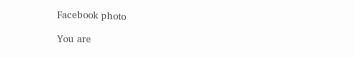Facebook photo

You are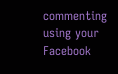commenting using your Facebook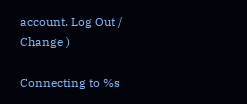account. Log Out /  Change )

Connecting to %s